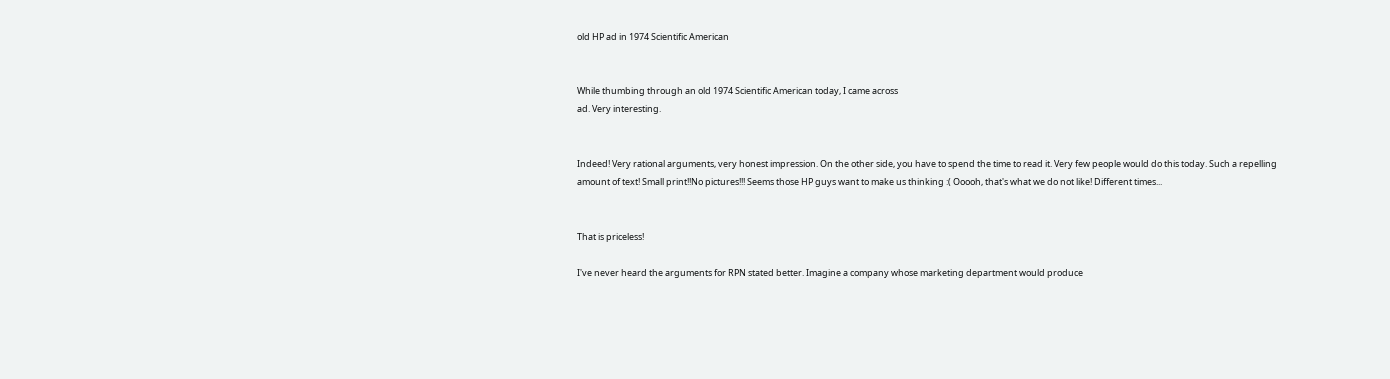old HP ad in 1974 Scientific American


While thumbing through an old 1974 Scientific American today, I came across
ad. Very interesting.


Indeed! Very rational arguments, very honest impression. On the other side, you have to spend the time to read it. Very few people would do this today. Such a repelling amount of text! Small print!!No pictures!!! Seems those HP guys want to make us thinking :( Ooooh, that's what we do not like! Different times...


That is priceless!

I've never heard the arguments for RPN stated better. Imagine a company whose marketing department would produce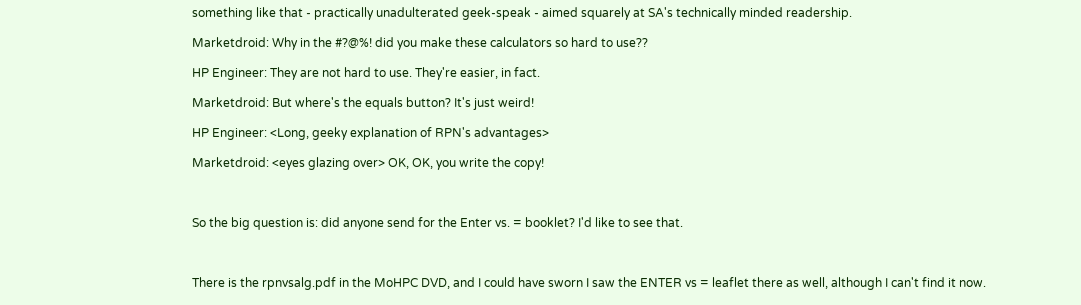something like that - practically unadulterated geek-speak - aimed squarely at SA's technically minded readership.

Marketdroid: Why in the #?@%! did you make these calculators so hard to use??

HP Engineer: They are not hard to use. They're easier, in fact.

Marketdroid: But where's the equals button? It's just weird!

HP Engineer: <Long, geeky explanation of RPN's advantages>

Marketdroid: <eyes glazing over> OK, OK, you write the copy!



So the big question is: did anyone send for the Enter vs. = booklet? I'd like to see that.



There is the rpnvsalg.pdf in the MoHPC DVD, and I could have sworn I saw the ENTER vs = leaflet there as well, although I can't find it now.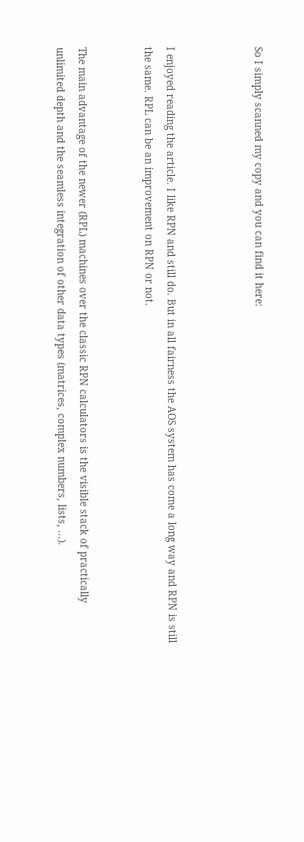So I simply scanned my copy and you can find it here:



I enjoyed reading the article. I like RPN and still do. But in all fairness the AOS system has come a long way and RPN is still the same. RPL can be an improvement on RPN or not.


The main advantage of the newer (RPL) machines over the classic RPN calculators is the visible stack of practically unlimited depth and the seamless integration of other data types (matrices, complex numbers, lists, ...).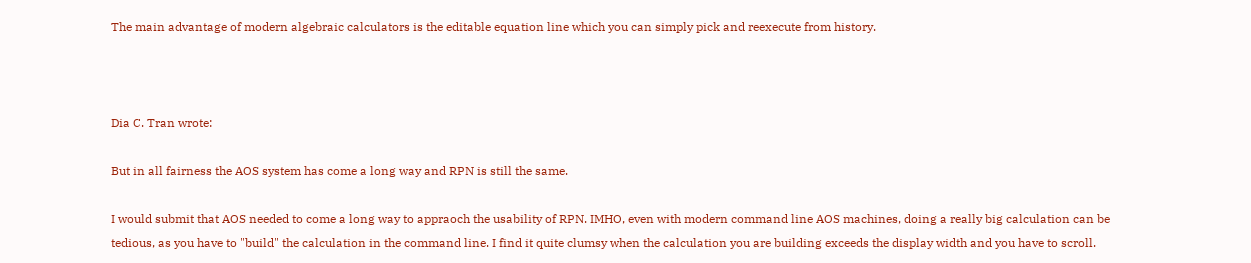The main advantage of modern algebraic calculators is the editable equation line which you can simply pick and reexecute from history.



Dia C. Tran wrote:

But in all fairness the AOS system has come a long way and RPN is still the same.

I would submit that AOS needed to come a long way to appraoch the usability of RPN. IMHO, even with modern command line AOS machines, doing a really big calculation can be tedious, as you have to "build" the calculation in the command line. I find it quite clumsy when the calculation you are building exceeds the display width and you have to scroll.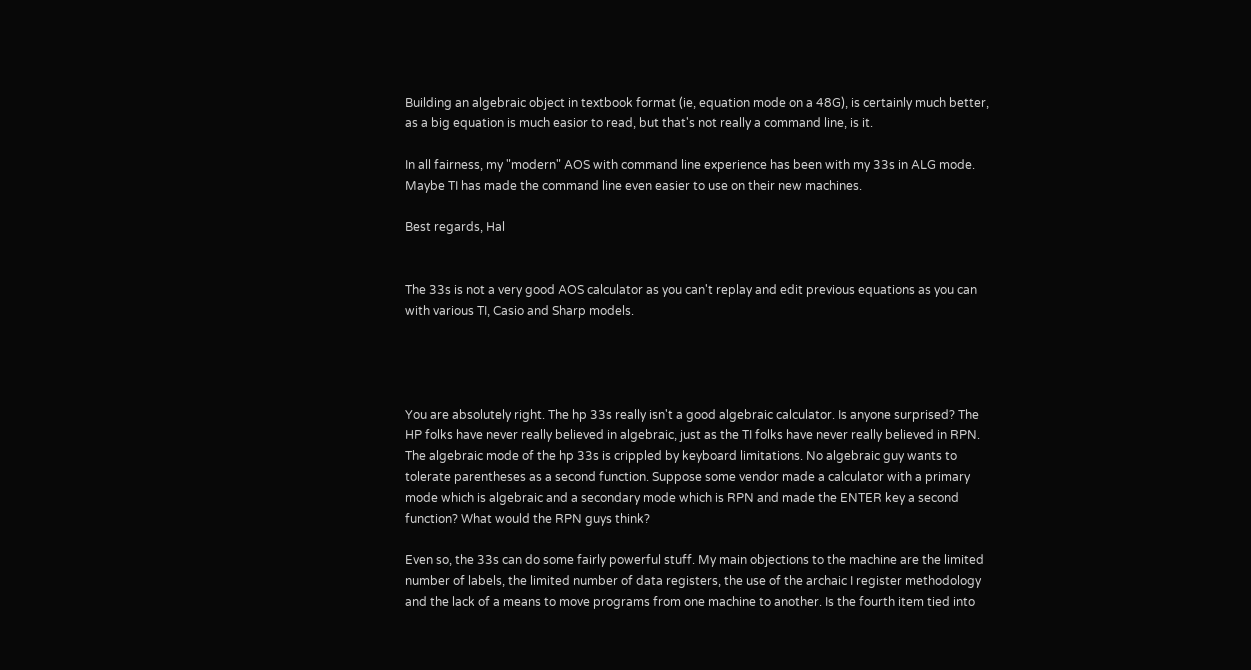Building an algebraic object in textbook format (ie, equation mode on a 48G), is certainly much better, as a big equation is much easior to read, but that's not really a command line, is it.

In all fairness, my "modern" AOS with command line experience has been with my 33s in ALG mode. Maybe TI has made the command line even easier to use on their new machines.

Best regards, Hal


The 33s is not a very good AOS calculator as you can't replay and edit previous equations as you can with various TI, Casio and Sharp models.




You are absolutely right. The hp 33s really isn't a good algebraic calculator. Is anyone surprised? The HP folks have never really believed in algebraic, just as the TI folks have never really believed in RPN. The algebraic mode of the hp 33s is crippled by keyboard limitations. No algebraic guy wants to tolerate parentheses as a second function. Suppose some vendor made a calculator with a primary mode which is algebraic and a secondary mode which is RPN and made the ENTER key a second function? What would the RPN guys think?

Even so, the 33s can do some fairly powerful stuff. My main objections to the machine are the limited number of labels, the limited number of data registers, the use of the archaic I register methodology and the lack of a means to move programs from one machine to another. Is the fourth item tied into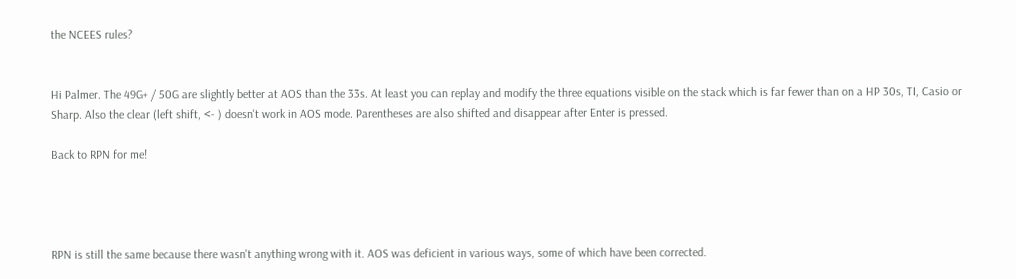the NCEES rules?


Hi Palmer. The 49G+ / 50G are slightly better at AOS than the 33s. At least you can replay and modify the three equations visible on the stack which is far fewer than on a HP 30s, TI, Casio or Sharp. Also the clear (left shift, <- ) doesn't work in AOS mode. Parentheses are also shifted and disappear after Enter is pressed.

Back to RPN for me!




RPN is still the same because there wasn't anything wrong with it. AOS was deficient in various ways, some of which have been corrected.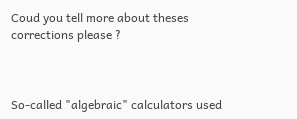Coud you tell more about theses corrections please ?



So-called "algebraic" calculators used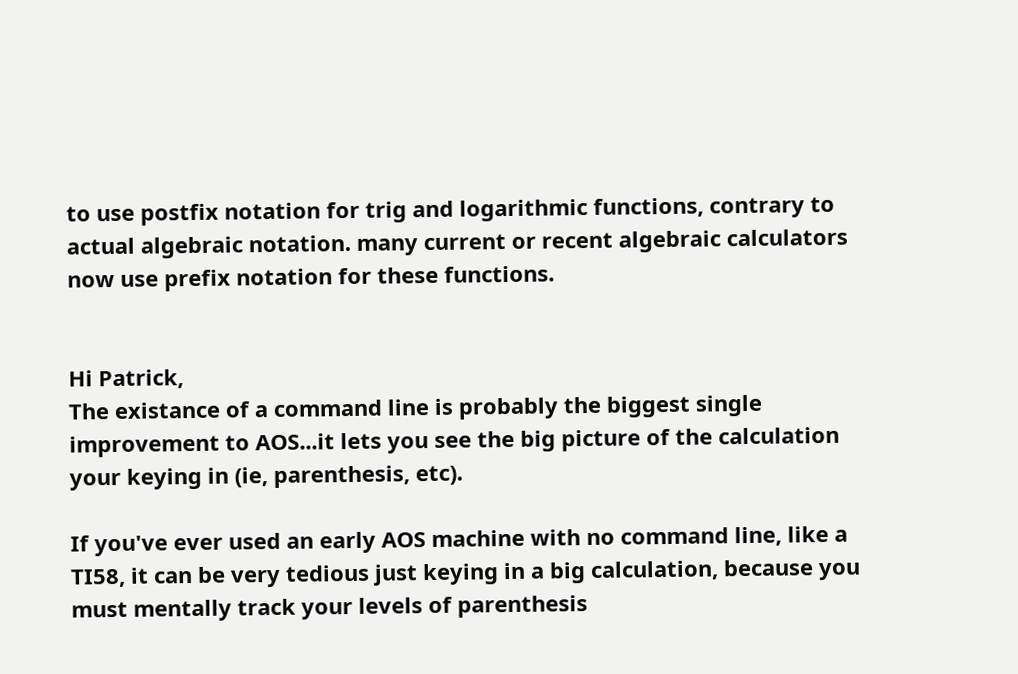to use postfix notation for trig and logarithmic functions, contrary to actual algebraic notation. many current or recent algebraic calculators now use prefix notation for these functions.


Hi Patrick,
The existance of a command line is probably the biggest single improvement to AOS...it lets you see the big picture of the calculation your keying in (ie, parenthesis, etc).

If you've ever used an early AOS machine with no command line, like a TI58, it can be very tedious just keying in a big calculation, because you must mentally track your levels of parenthesis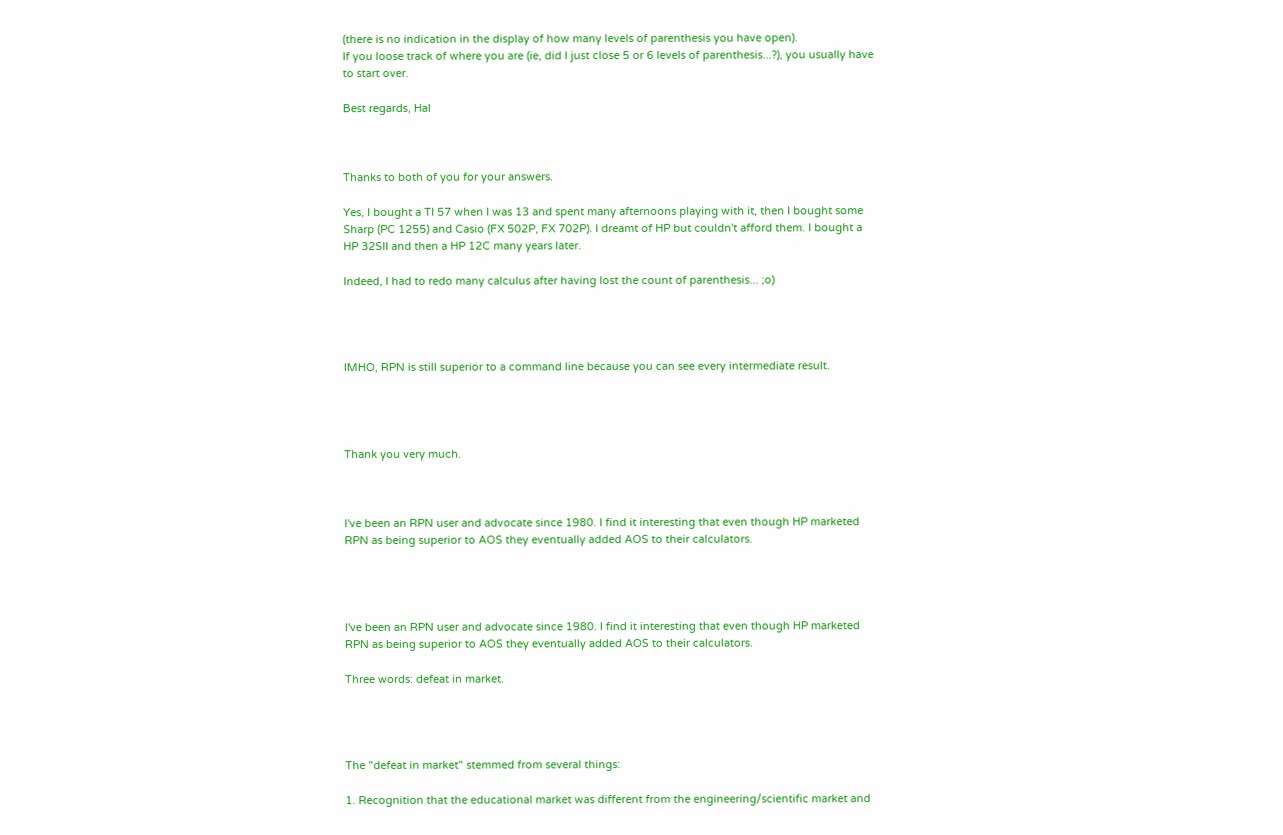(there is no indication in the display of how many levels of parenthesis you have open).
If you loose track of where you are (ie, did I just close 5 or 6 levels of parenthesis...?), you usually have to start over.

Best regards, Hal



Thanks to both of you for your answers.

Yes, I bought a TI 57 when I was 13 and spent many afternoons playing with it, then I bought some Sharp (PC 1255) and Casio (FX 502P, FX 702P). I dreamt of HP but couldn't afford them. I bought a HP 32SII and then a HP 12C many years later.

Indeed, I had to redo many calculus after having lost the count of parenthesis... ;o)




IMHO, RPN is still superior to a command line because you can see every intermediate result.




Thank you very much.



I've been an RPN user and advocate since 1980. I find it interesting that even though HP marketed RPN as being superior to AOS they eventually added AOS to their calculators.




I've been an RPN user and advocate since 1980. I find it interesting that even though HP marketed RPN as being superior to AOS they eventually added AOS to their calculators.

Three words: defeat in market.




The "defeat in market" stemmed from several things:

1. Recognition that the educational market was different from the engineering/scientific market and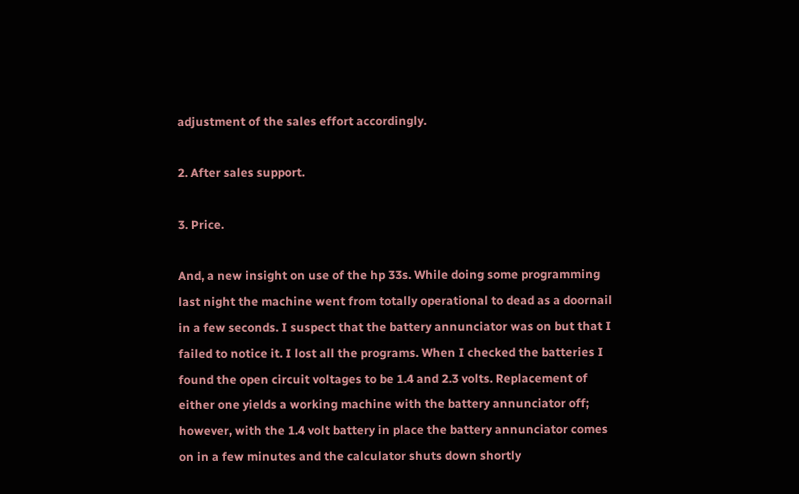adjustment of the sales effort accordingly.

2. After sales support.

3. Price.

And, a new insight on use of the hp 33s. While doing some programming last night the machine went from totally operational to dead as a doornail in a few seconds. I suspect that the battery annunciator was on but that I failed to notice it. I lost all the programs. When I checked the batteries I found the open circuit voltages to be 1.4 and 2.3 volts. Replacement of either one yields a working machine with the battery annunciator off; however, with the 1.4 volt battery in place the battery annunciator comes on in a few minutes and the calculator shuts down shortly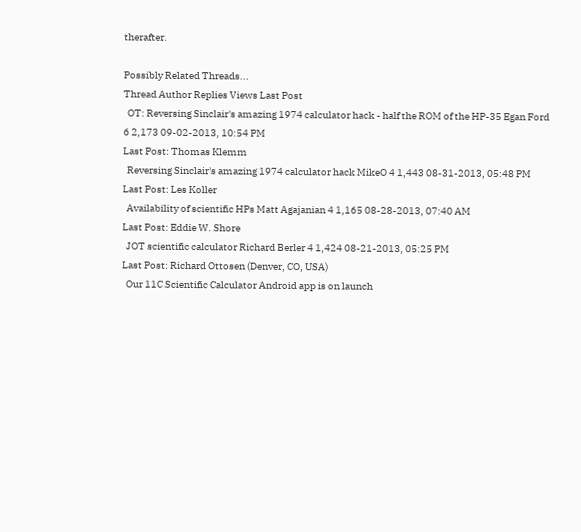therafter.

Possibly Related Threads...
Thread Author Replies Views Last Post
  OT: Reversing Sinclair's amazing 1974 calculator hack - half the ROM of the HP-35 Egan Ford 6 2,173 09-02-2013, 10:54 PM
Last Post: Thomas Klemm
  Reversing Sinclair's amazing 1974 calculator hack MikeO 4 1,443 08-31-2013, 05:48 PM
Last Post: Les Koller
  Availability of scientific HPs Matt Agajanian 4 1,165 08-28-2013, 07:40 AM
Last Post: Eddie W. Shore
  JOT scientific calculator Richard Berler 4 1,424 08-21-2013, 05:25 PM
Last Post: Richard Ottosen (Denver, CO, USA)
  Our 11C Scientific Calculator Android app is on launch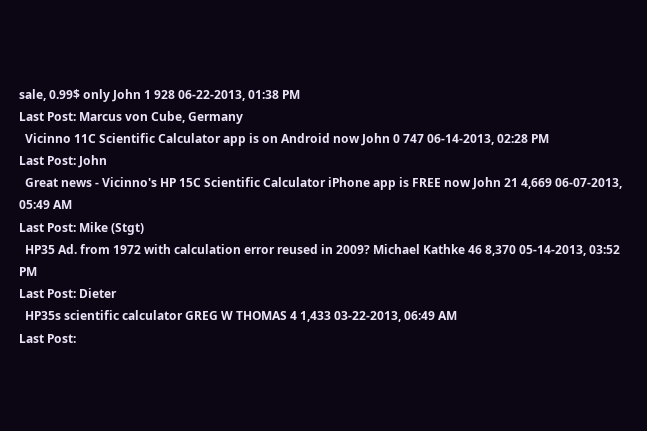sale, 0.99$ only John 1 928 06-22-2013, 01:38 PM
Last Post: Marcus von Cube, Germany
  Vicinno 11C Scientific Calculator app is on Android now John 0 747 06-14-2013, 02:28 PM
Last Post: John
  Great news - Vicinno's HP 15C Scientific Calculator iPhone app is FREE now John 21 4,669 06-07-2013, 05:49 AM
Last Post: Mike (Stgt)
  HP35 Ad. from 1972 with calculation error reused in 2009? Michael Kathke 46 8,370 05-14-2013, 03:52 PM
Last Post: Dieter
  HP35s scientific calculator GREG W THOMAS 4 1,433 03-22-2013, 06:49 AM
Last Post: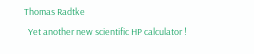Thomas Radtke
  Yet another new scientific HP calculator !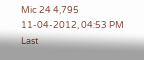Mic 24 4,795 11-04-2012, 04:53 PM
Last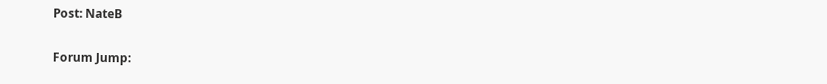Post: NateB

Forum Jump: